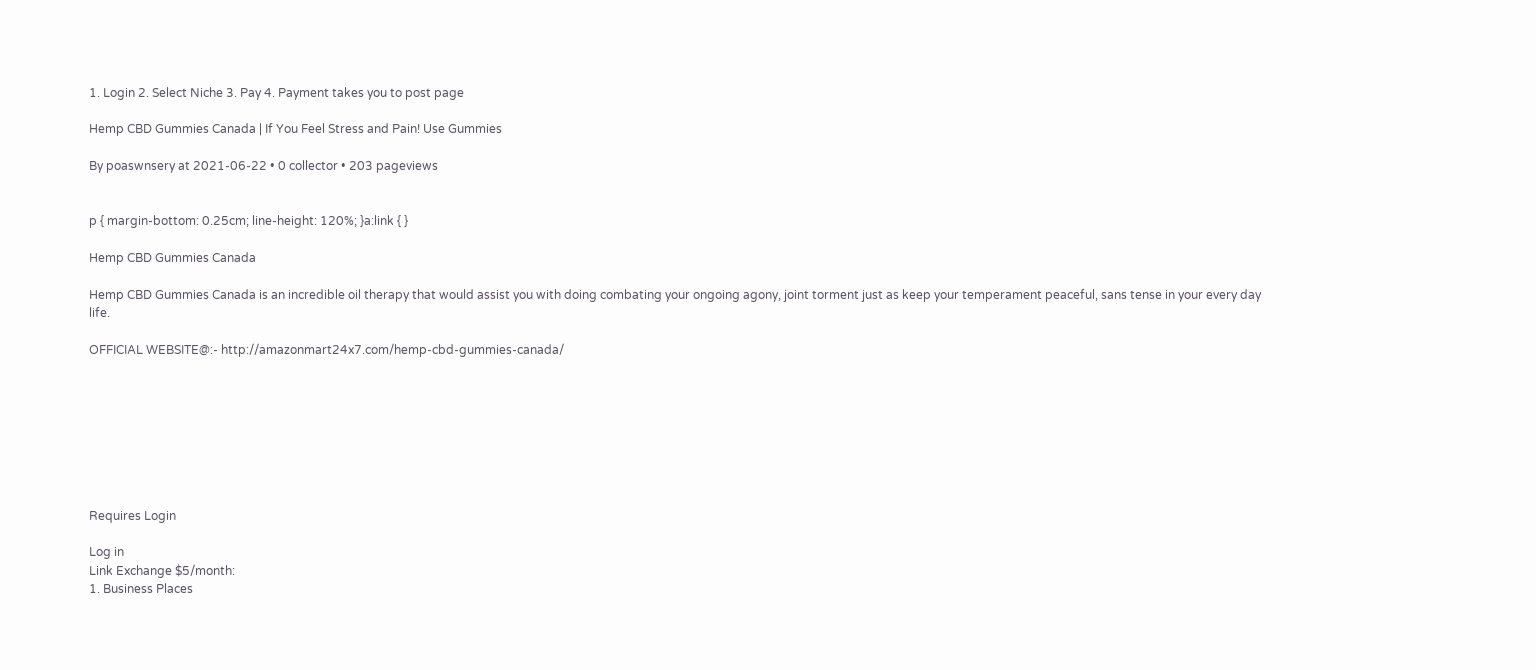1. Login 2. Select Niche 3. Pay 4. Payment takes you to post page

Hemp CBD Gummies Canada | If You Feel Stress and Pain! Use Gummies

By poaswnsery at 2021-06-22 • 0 collector • 203 pageviews


p { margin-bottom: 0.25cm; line-height: 120%; }a:link { }

Hemp CBD Gummies Canada

Hemp CBD Gummies Canada is an incredible oil therapy that would assist you with doing combating your ongoing agony, joint torment just as keep your temperament peaceful, sans tense in your every day life.

OFFICIAL WEBSITE@:- http://amazonmart24x7.com/hemp-cbd-gummies-canada/








Requires Login

Log in
Link Exchange $5/month:
1. Business Places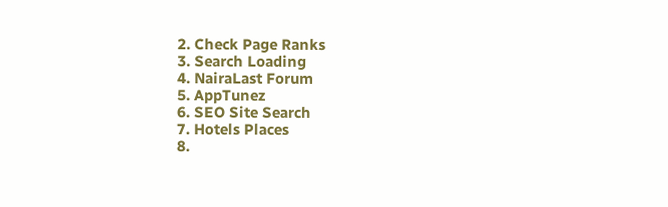2. Check Page Ranks
3. Search Loading
4. NairaLast Forum
5. AppTunez
6. SEO Site Search
7. Hotels Places
8.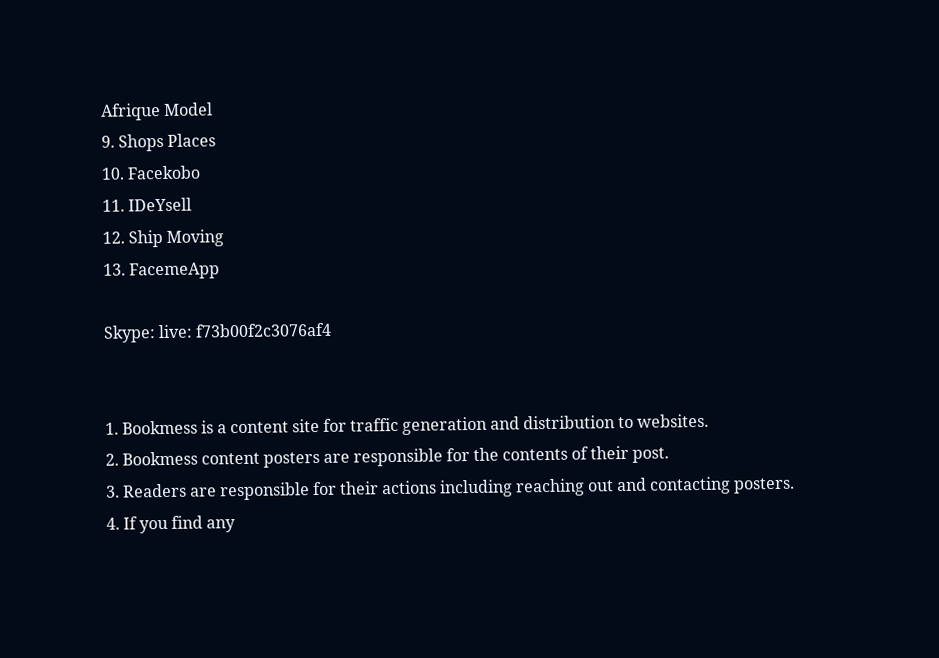Afrique Model
9. Shops Places
10. Facekobo
11. IDeYsell
12. Ship Moving
13. FacemeApp

Skype: live: f73b00f2c3076af4


1. Bookmess is a content site for traffic generation and distribution to websites.
2. Bookmess content posters are responsible for the contents of their post.
3. Readers are responsible for their actions including reaching out and contacting posters.
4. If you find any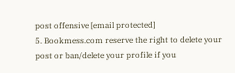post offensive [email protected]
5. Bookmess.com reserve the right to delete your post or ban/delete your profile if you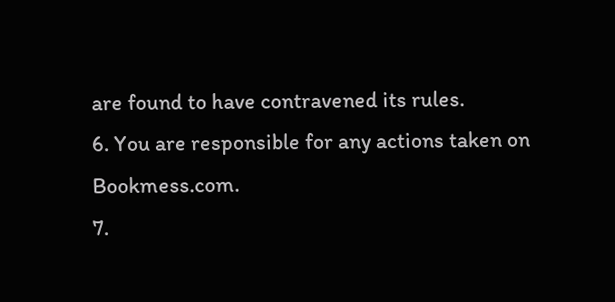are found to have contravened its rules.
6. You are responsible for any actions taken on Bookmess.com.
7.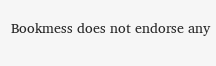Bookmess does not endorse any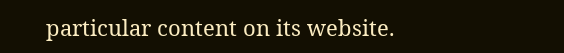particular content on its website.